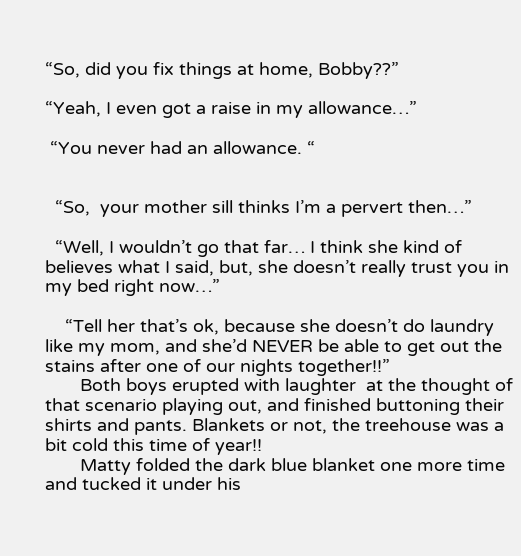“So, did you fix things at home, Bobby??”

“Yeah, I even got a raise in my allowance…”

 “You never had an allowance. “


  “So,  your mother sill thinks I’m a pervert then…”

  “Well, I wouldn’t go that far… I think she kind of believes what I said, but, she doesn’t really trust you in my bed right now…”

    “Tell her that’s ok, because she doesn’t do laundry like my mom, and she’d NEVER be able to get out the stains after one of our nights together!!”
       Both boys erupted with laughter  at the thought of that scenario playing out, and finished buttoning their shirts and pants. Blankets or not, the treehouse was a bit cold this time of year!!
       Matty folded the dark blue blanket one more time and tucked it under his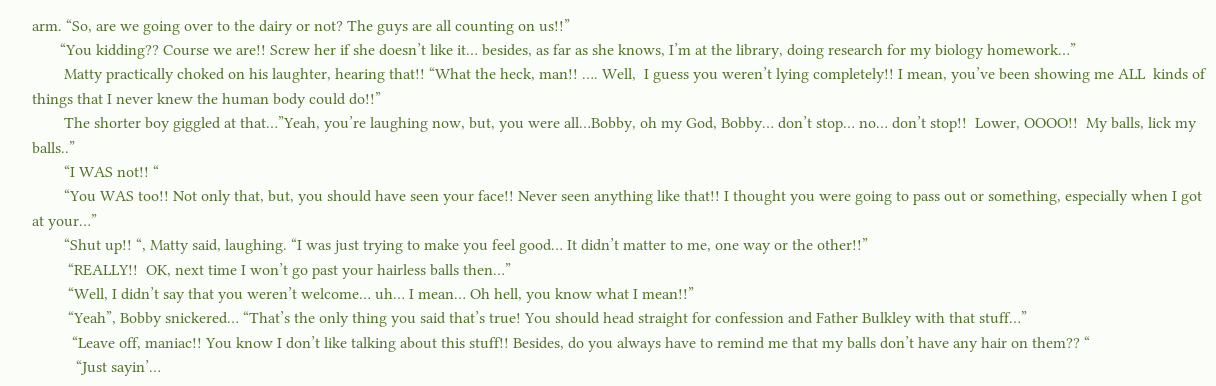arm. “So, are we going over to the dairy or not? The guys are all counting on us!!”
       “You kidding?? Course we are!! Screw her if she doesn’t like it… besides, as far as she knows, I’m at the library, doing research for my biology homework…”
        Matty practically choked on his laughter, hearing that!! “What the heck, man!! …. Well,  I guess you weren’t lying completely!! I mean, you’ve been showing me ALL  kinds of things that I never knew the human body could do!!”
        The shorter boy giggled at that…”Yeah, you’re laughing now, but, you were all…Bobby, oh my God, Bobby… don’t stop… no… don’t stop!!  Lower, OOOO!!  My balls, lick my balls..”
        “I WAS not!! “
        “You WAS too!! Not only that, but, you should have seen your face!! Never seen anything like that!! I thought you were going to pass out or something, especially when I got at your…”
        “Shut up!! “, Matty said, laughing. “I was just trying to make you feel good… It didn’t matter to me, one way or the other!!”
         “REALLY!!  OK, next time I won’t go past your hairless balls then…”
         “Well, I didn’t say that you weren’t welcome… uh… I mean… Oh hell, you know what I mean!!”
         “Yeah”, Bobby snickered… “That’s the only thing you said that’s true! You should head straight for confession and Father Bulkley with that stuff…”
          “Leave off, maniac!! You know I don’t like talking about this stuff!! Besides, do you always have to remind me that my balls don’t have any hair on them?? “
           “Just sayin’…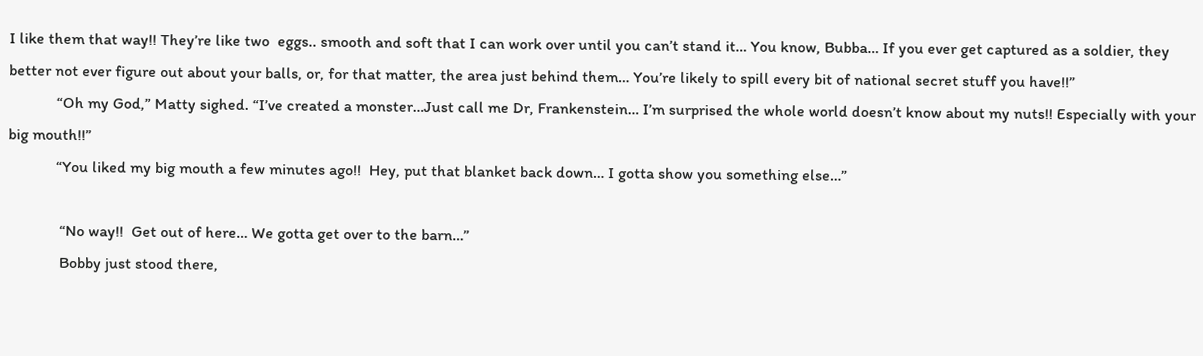I like them that way!! They’re like two  eggs.. smooth and soft that I can work over until you can’t stand it… You know, Bubba… If you ever get captured as a soldier, they better not ever figure out about your balls, or, for that matter, the area just behind them… You’re likely to spill every bit of national secret stuff you have!!”
            “Oh my God,” Matty sighed. “I’ve created a monster…Just call me Dr, Frankenstein… I’m surprised the whole world doesn’t know about my nuts!! Especially with your big mouth!!”
            “You liked my big mouth a few minutes ago!!  Hey, put that blanket back down… I gotta show you something else…”

             “No way!!  Get out of here… We gotta get over to the barn…”
             Bobby just stood there,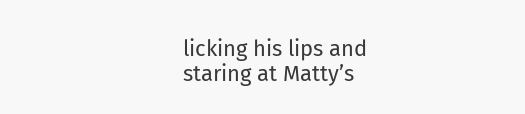licking his lips and staring at Matty’s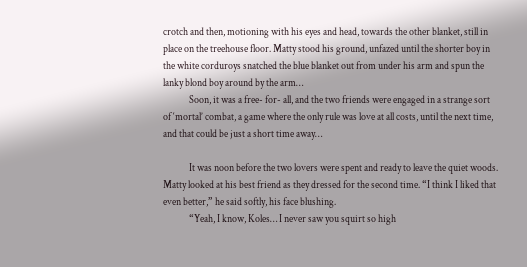crotch and then, motioning with his eyes and head, towards the other blanket, still in place on the treehouse floor. Matty stood his ground, unfazed until the shorter boy in the white corduroys snatched the blue blanket out from under his arm and spun the lanky blond boy around by the arm…
             Soon, it was a free- for- all, and the two friends were engaged in a strange sort of ‘mortal’ combat, a game where the only rule was love at all costs, until the next time, and that could be just a short time away…

             It was noon before the two lovers were spent and ready to leave the quiet woods. Matty looked at his best friend as they dressed for the second time. “I think I liked that even better,” he said softly, his face blushing.
             “Yeah, I know, Koles… I never saw you squirt so high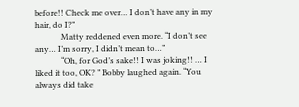before!! Check me over… I don’t have any in my hair, do I?”
             Matty reddened even more. “I don’t see any… I’m sorry, I didn’t mean to…”
             “Oh, for God’s sake!! I was joking!! … I liked it too, OK? ” Bobby laughed again. “You always did take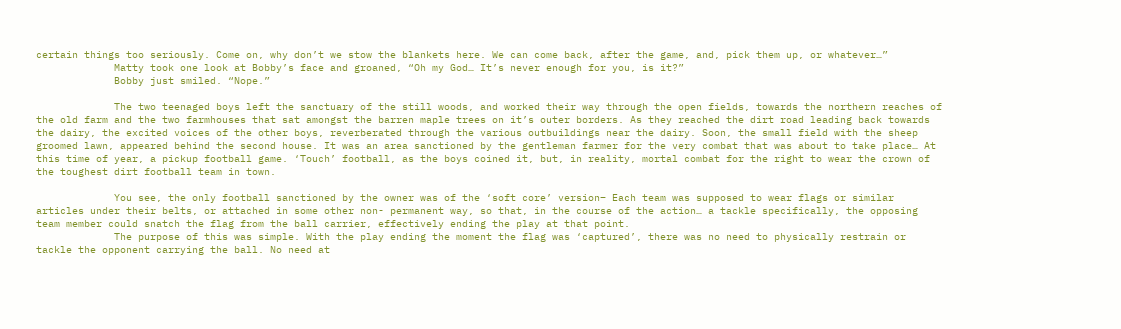certain things too seriously. Come on, why don’t we stow the blankets here. We can come back, after the game, and, pick them up, or whatever…”
             Matty took one look at Bobby’s face and groaned, “Oh my God… It’s never enough for you, is it?”
             Bobby just smiled. “Nope.”

             The two teenaged boys left the sanctuary of the still woods, and worked their way through the open fields, towards the northern reaches of the old farm and the two farmhouses that sat amongst the barren maple trees on it’s outer borders. As they reached the dirt road leading back towards the dairy, the excited voices of the other boys, reverberated through the various outbuildings near the dairy. Soon, the small field with the sheep groomed lawn, appeared behind the second house. It was an area sanctioned by the gentleman farmer for the very combat that was about to take place… At this time of year, a pickup football game. ‘Touch’ football, as the boys coined it, but, in reality, mortal combat for the right to wear the crown of the toughest dirt football team in town.

             You see, the only football sanctioned by the owner was of the ‘soft core’ version– Each team was supposed to wear flags or similar articles under their belts, or attached in some other non- permanent way, so that, in the course of the action… a tackle specifically, the opposing team member could snatch the flag from the ball carrier, effectively ending the play at that point.
             The purpose of this was simple. With the play ending the moment the flag was ‘captured’, there was no need to physically restrain or tackle the opponent carrying the ball. No need at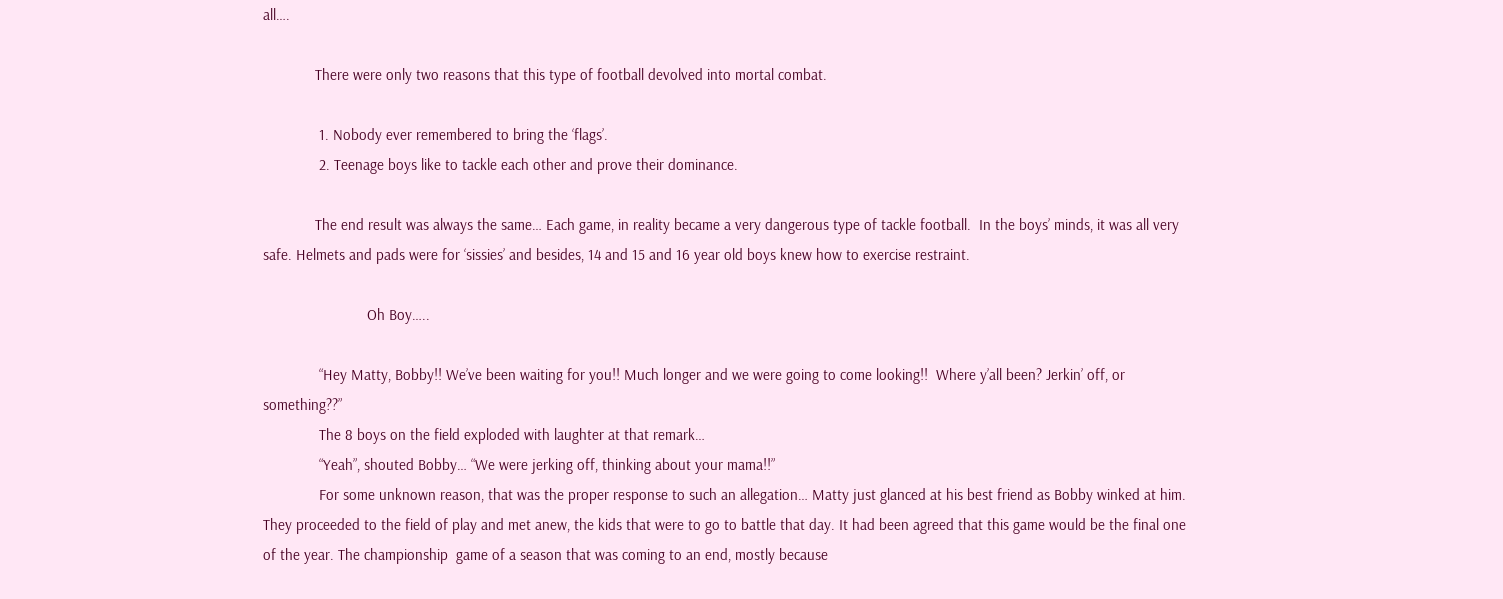all….

             There were only two reasons that this type of football devolved into mortal combat.

              1. Nobody ever remembered to bring the ‘flags’.
              2. Teenage boys like to tackle each other and prove their dominance.

             The end result was always the same… Each game, in reality became a very dangerous type of tackle football.  In the boys’ minds, it was all very safe. Helmets and pads were for ‘sissies’ and besides, 14 and 15 and 16 year old boys knew how to exercise restraint.

                          Oh Boy…..

              “Hey Matty, Bobby!! We’ve been waiting for you!! Much longer and we were going to come looking!!  Where y’all been? Jerkin’ off, or something??”
              The 8 boys on the field exploded with laughter at that remark…
              “Yeah”, shouted Bobby… “We were jerking off, thinking about your mama!!”
              For some unknown reason, that was the proper response to such an allegation… Matty just glanced at his best friend as Bobby winked at him. They proceeded to the field of play and met anew, the kids that were to go to battle that day. It had been agreed that this game would be the final one of the year. The championship  game of a season that was coming to an end, mostly because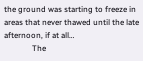the ground was starting to freeze in areas that never thawed until the late afternoon, if at all…
              The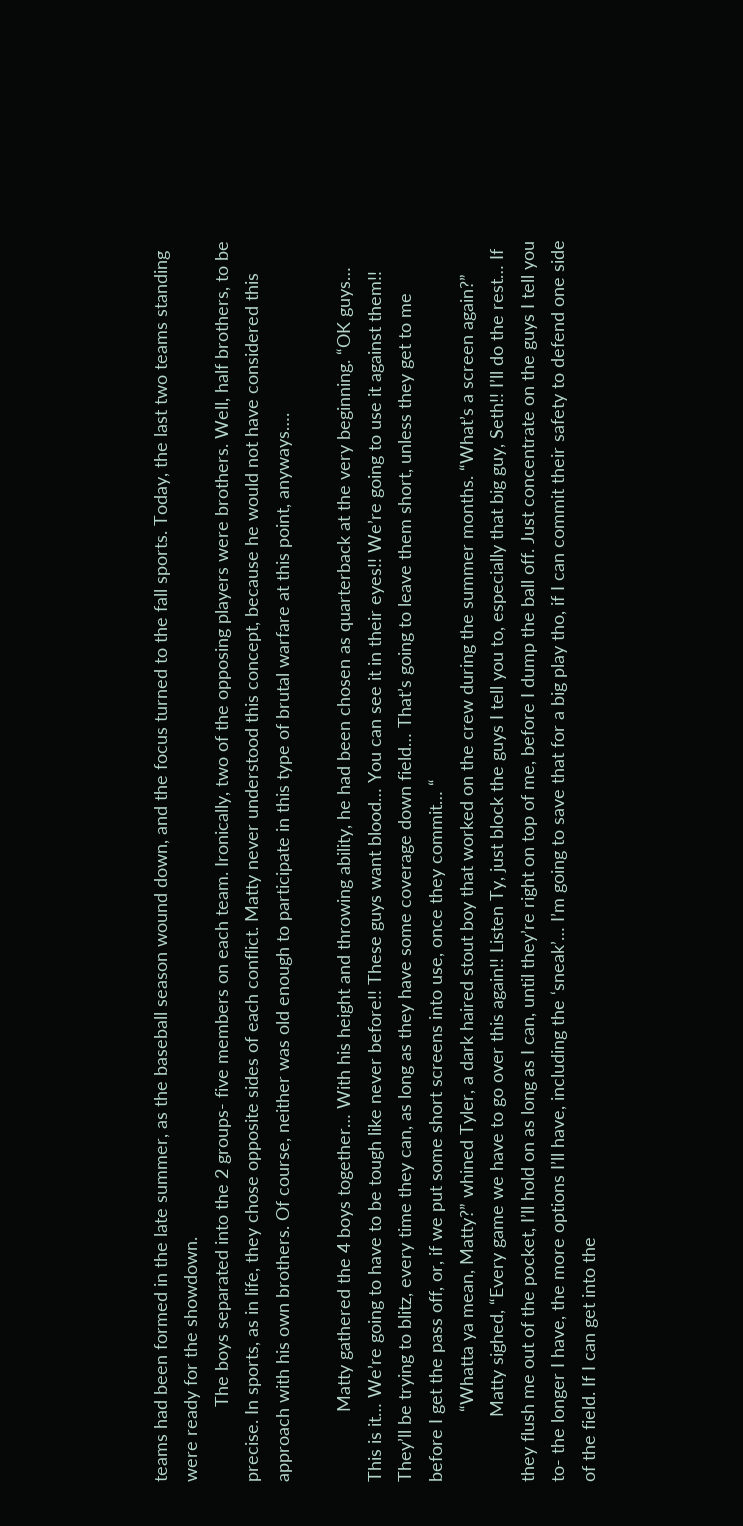teams had been formed in the late summer, as the baseball season wound down, and the focus turned to the fall sports. Today, the last two teams standing were ready for the showdown.
               The boys separated into the 2 groups- five members on each team. Ironically, two of the opposing players were brothers. Well, half brothers, to be precise. In sports, as in life, they chose opposite sides of each conflict. Matty never understood this concept, because he would not have considered this approach with his own brothers. Of course, neither was old enough to participate in this type of brutal warfare at this point, anyways….

              Matty gathered the 4 boys together… With his height and throwing ability, he had been chosen as quarterback at the very beginning. “OK guys… This is it… We’re going to have to be tough like never before!! These guys want blood… You can see it in their eyes!! We’re going to use it against them!! They’ll be trying to blitz, every time they can, as long as they have some coverage down field… That’s going to leave them short, unless they get to me before I get the pass off, or, if we put some short screens into use, once they commit… “
              “Whatta ya mean, Matty?” whined Tyler, a dark haired stout boy that worked on the crew during the summer months. “What’s a screen again?”
             Matty sighed, “Every game we have to go over this again!! Listen Ty, just block the guys I tell you to, especially that big guy, Seth!! I’ll do the rest… If they flush me out of the pocket, I’ll hold on as long as I can, until they’re right on top of me, before I dump the ball off. Just concentrate on the guys I tell you to- the longer I have, the more options I’ll have, including the ‘sneak’… I’m going to save that for a big play tho, if I can commit their safety to defend one side of the field. If I can get into the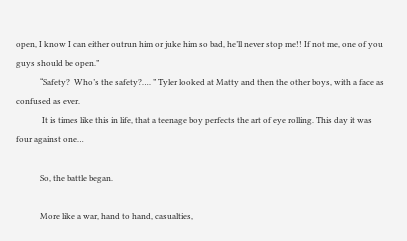open, I know I can either outrun him or juke him so bad, he’ll never stop me!! If not me, one of you guys should be open.”
            “Safety?  Who’s the safety?…. ” Tyler looked at Matty and then the other boys, with a face as confused as ever.
             It is times like this in life, that a teenage boy perfects the art of eye rolling. This day it was four against one…

            So, the battle began.

            More like a war, hand to hand, casualties,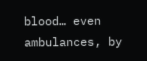blood… even ambulances, by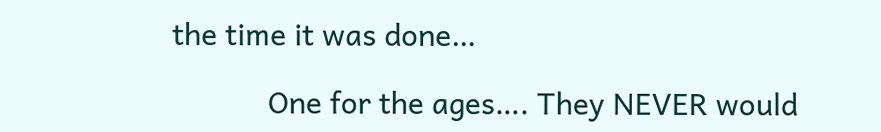the time it was done…

            One for the ages…. They NEVER would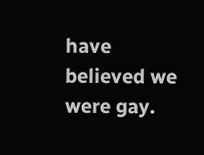have believed we were gay.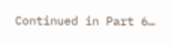Continued in Part 6…